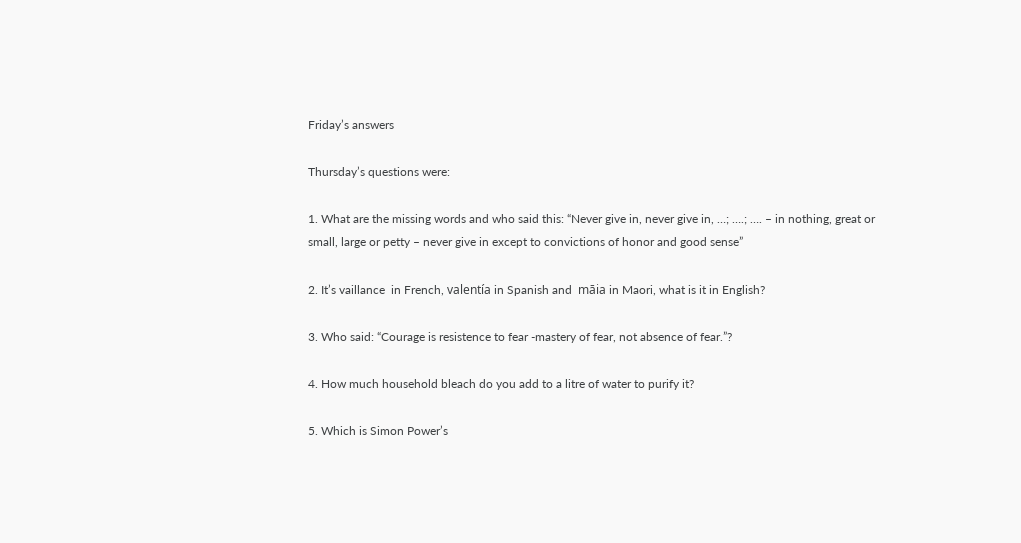Friday’s answers

Thursday’s questions were:

1. What are the missing words and who said this: “Never give in, never give in, …; ….; …. – in nothing, great or small, large or petty – never give in except to convictions of honor and good sense”

2. It’s vaillance  in French, valentía in Spanish and  māia in Maori, what is it in English?

3. Who said: “Courage is resistence to fear -mastery of fear, not absence of fear.”?

4. How much household bleach do you add to a litre of water to purify it?

5. Which is Simon Power’s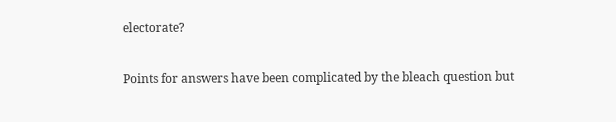electorate?

Points for answers have been complicated by the bleach question but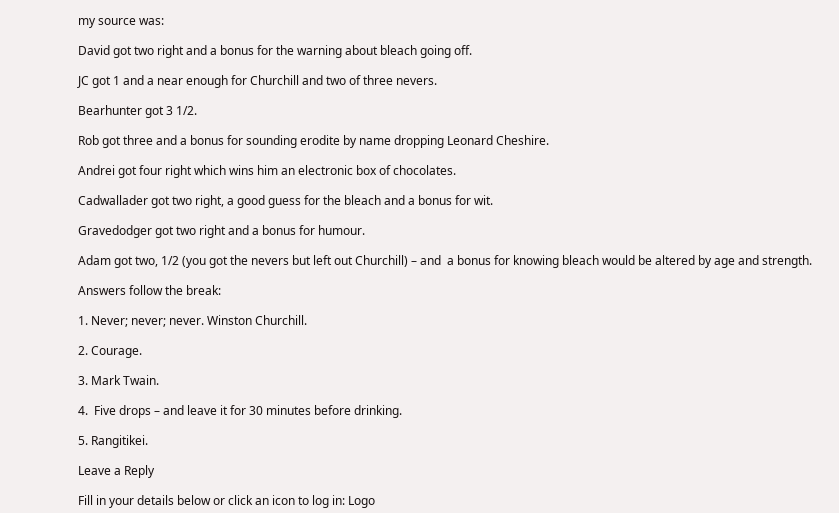my source was:

David got two right and a bonus for the warning about bleach going off.

JC got 1 and a near enough for Churchill and two of three nevers.

Bearhunter got 3 1/2.

Rob got three and a bonus for sounding erodite by name dropping Leonard Cheshire.

Andrei got four right which wins him an electronic box of chocolates.

Cadwallader got two right, a good guess for the bleach and a bonus for wit.

Gravedodger got two right and a bonus for humour.

Adam got two, 1/2 (you got the nevers but left out Churchill) – and  a bonus for knowing bleach would be altered by age and strength.

Answers follow the break:

1. Never; never; never. Winston Churchill.

2. Courage.

3. Mark Twain.

4.  Five drops – and leave it for 30 minutes before drinking.

5. Rangitikei.

Leave a Reply

Fill in your details below or click an icon to log in: Logo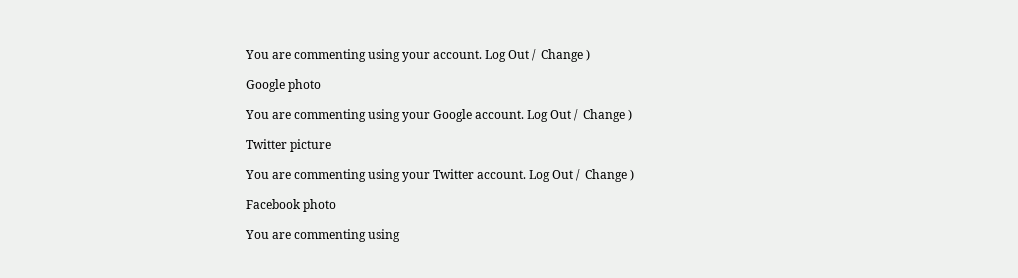You are commenting using your account. Log Out /  Change )

Google photo

You are commenting using your Google account. Log Out /  Change )

Twitter picture

You are commenting using your Twitter account. Log Out /  Change )

Facebook photo

You are commenting using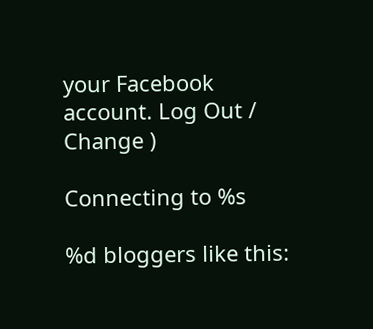your Facebook account. Log Out /  Change )

Connecting to %s

%d bloggers like this: